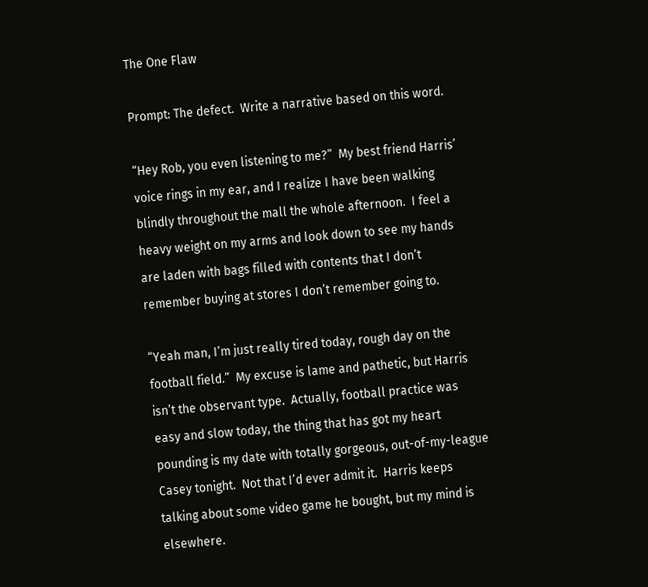The One Flaw

Prompt: The defect.  Write a narrative based on this word.

“Hey Rob, you even listening to me?”  My best friend Harris’ voice rings in my ear, and I realize I have been walking blindly throughout the mall the whole afternoon.  I feel a heavy weight on my arms and look down to see my hands are laden with bags filled with contents that I don’t remember buying at stores I don’t remember going to.

“Yeah man, I’m just really tired today, rough day on the football field.”  My excuse is lame and pathetic, but Harris isn’t the observant type.  Actually, football practice was easy and slow today, the thing that has got my heart pounding is my date with totally gorgeous, out-of-my-league Casey tonight.  Not that I’d ever admit it.  Harris keeps talking about some video game he bought, but my mind is elsewhere.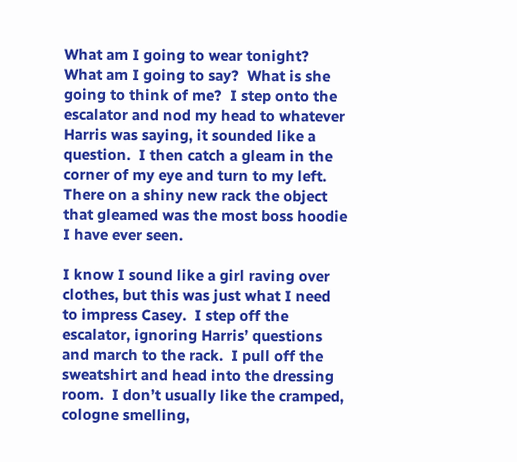What am I going to wear tonight?  What am I going to say?  What is she going to think of me?  I step onto the escalator and nod my head to whatever Harris was saying, it sounded like a question.  I then catch a gleam in the corner of my eye and turn to my left.  There on a shiny new rack the object that gleamed was the most boss hoodie I have ever seen.

I know I sound like a girl raving over clothes, but this was just what I need to impress Casey.  I step off the escalator, ignoring Harris’ questions and march to the rack.  I pull off the sweatshirt and head into the dressing room.  I don’t usually like the cramped, cologne smelling,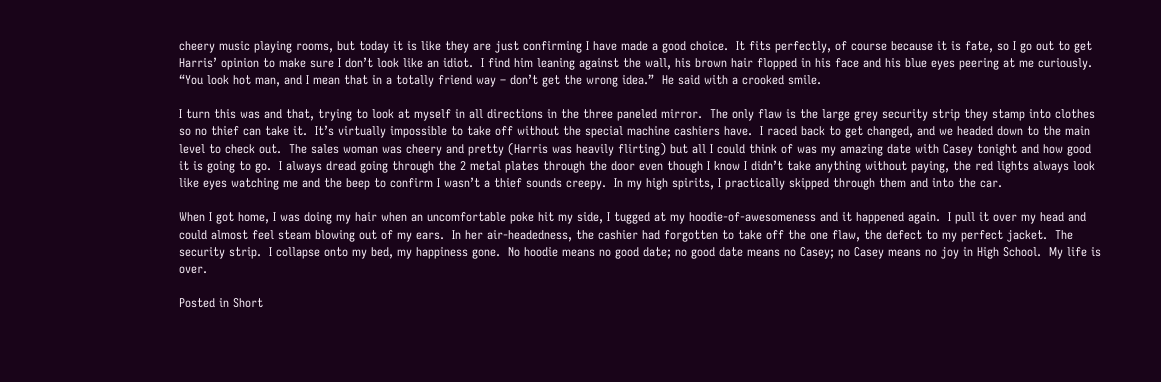cheery music playing rooms, but today it is like they are just confirming I have made a good choice.  It fits perfectly, of course because it is fate, so I go out to get Harris’ opinion to make sure I don’t look like an idiot.  I find him leaning against the wall, his brown hair flopped in his face and his blue eyes peering at me curiously.  “You look hot man, and I mean that in a totally friend way – don’t get the wrong idea.”  He said with a crooked smile.

I turn this was and that, trying to look at myself in all directions in the three paneled mirror.  The only flaw is the large grey security strip they stamp into clothes so no thief can take it.  It’s virtually impossible to take off without the special machine cashiers have.  I raced back to get changed, and we headed down to the main level to check out.  The sales woman was cheery and pretty (Harris was heavily flirting) but all I could think of was my amazing date with Casey tonight and how good it is going to go.  I always dread going through the 2 metal plates through the door even though I know I didn’t take anything without paying, the red lights always look like eyes watching me and the beep to confirm I wasn’t a thief sounds creepy.  In my high spirits, I practically skipped through them and into the car.

When I got home, I was doing my hair when an uncomfortable poke hit my side, I tugged at my hoodie-of-awesomeness and it happened again.  I pull it over my head and could almost feel steam blowing out of my ears.  In her air-headedness, the cashier had forgotten to take off the one flaw, the defect to my perfect jacket.  The security strip.  I collapse onto my bed, my happiness gone.  No hoodie means no good date; no good date means no Casey; no Casey means no joy in High School.  My life is over.

Posted in Short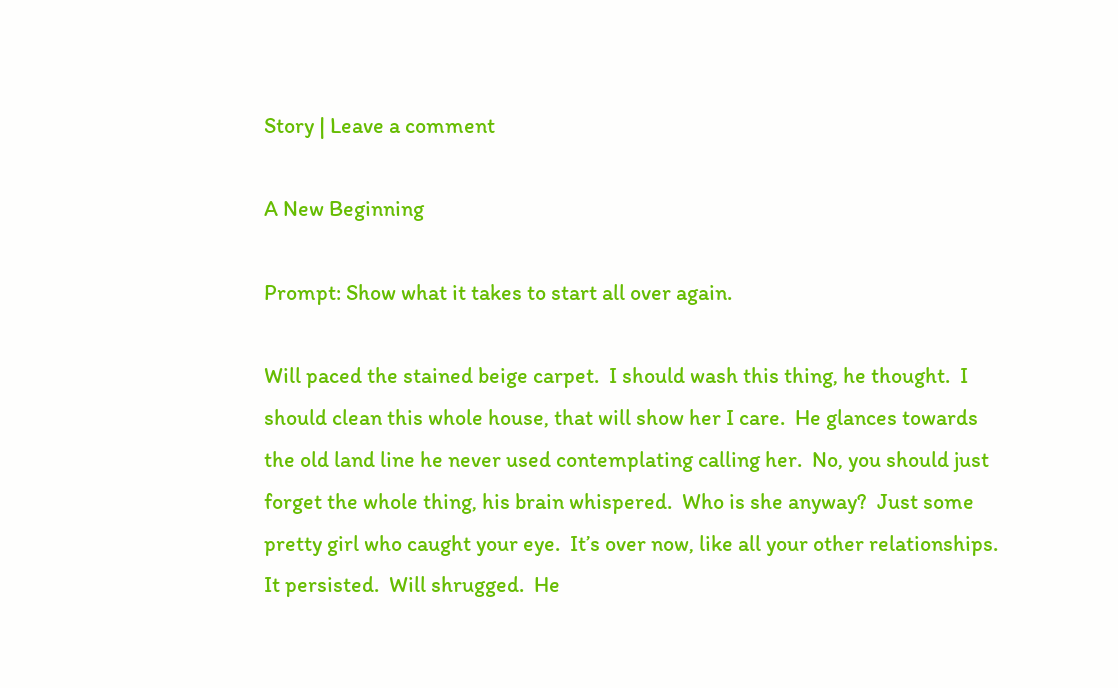Story | Leave a comment

A New Beginning

Prompt: Show what it takes to start all over again.

Will paced the stained beige carpet.  I should wash this thing, he thought.  I should clean this whole house, that will show her I care.  He glances towards the old land line he never used contemplating calling her.  No, you should just forget the whole thing, his brain whispered.  Who is she anyway?  Just some pretty girl who caught your eye.  It’s over now, like all your other relationships.  It persisted.  Will shrugged.  He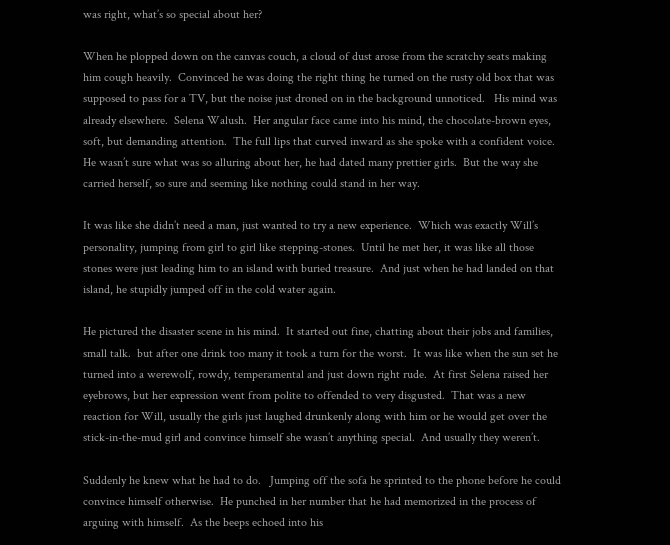was right, what’s so special about her?

When he plopped down on the canvas couch, a cloud of dust arose from the scratchy seats making him cough heavily.  Convinced he was doing the right thing he turned on the rusty old box that was supposed to pass for a TV, but the noise just droned on in the background unnoticed.   His mind was already elsewhere.  Selena Walush.  Her angular face came into his mind, the chocolate-brown eyes, soft, but demanding attention.  The full lips that curved inward as she spoke with a confident voice.  He wasn’t sure what was so alluring about her, he had dated many prettier girls.  But the way she carried herself, so sure and seeming like nothing could stand in her way.

It was like she didn’t need a man, just wanted to try a new experience.  Which was exactly Will’s personality, jumping from girl to girl like stepping-stones.  Until he met her, it was like all those stones were just leading him to an island with buried treasure.  And just when he had landed on that island, he stupidly jumped off in the cold water again.

He pictured the disaster scene in his mind.  It started out fine, chatting about their jobs and families, small talk.  but after one drink too many it took a turn for the worst.  It was like when the sun set he turned into a werewolf, rowdy, temperamental and just down right rude.  At first Selena raised her eyebrows, but her expression went from polite to offended to very disgusted.  That was a new reaction for Will, usually the girls just laughed drunkenly along with him or he would get over the stick-in-the-mud girl and convince himself she wasn’t anything special.  And usually they weren’t.

Suddenly he knew what he had to do.   Jumping off the sofa he sprinted to the phone before he could convince himself otherwise.  He punched in her number that he had memorized in the process of arguing with himself.  As the beeps echoed into his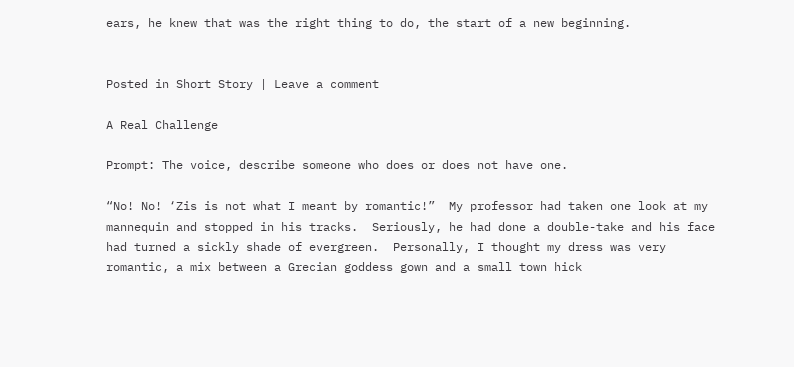ears, he knew that was the right thing to do, the start of a new beginning.


Posted in Short Story | Leave a comment

A Real Challenge

Prompt: The voice, describe someone who does or does not have one.

“No! No! ‘Zis is not what I meant by romantic!”  My professor had taken one look at my mannequin and stopped in his tracks.  Seriously, he had done a double-take and his face had turned a sickly shade of evergreen.  Personally, I thought my dress was very romantic, a mix between a Grecian goddess gown and a small town hick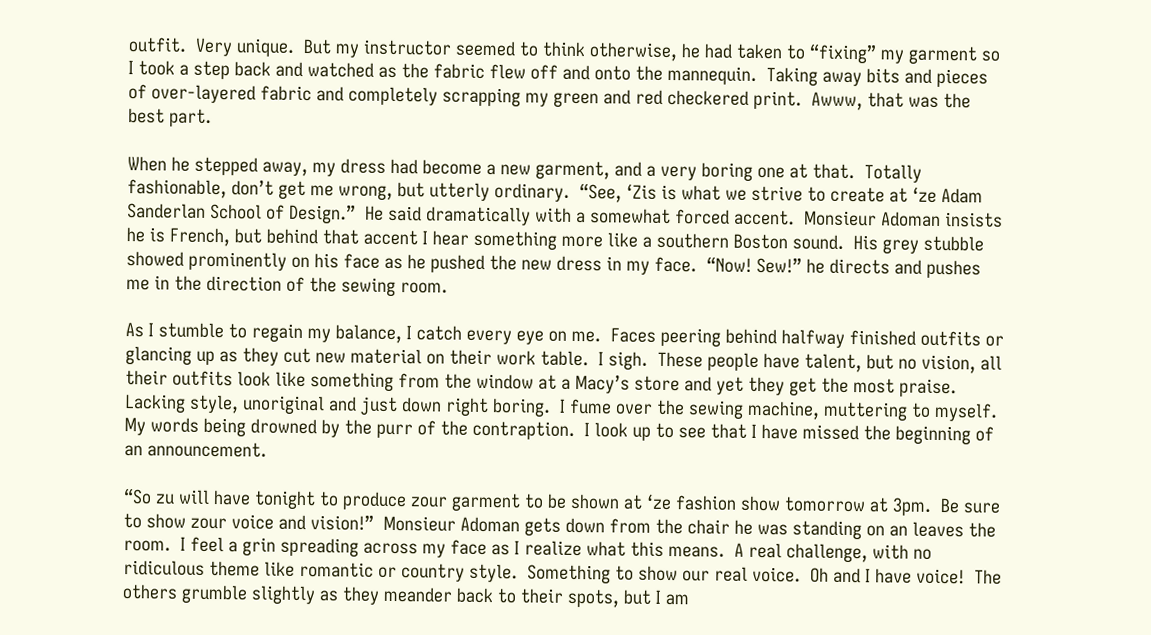outfit.  Very unique.  But my instructor seemed to think otherwise, he had taken to “fixing” my garment so I took a step back and watched as the fabric flew off and onto the mannequin.  Taking away bits and pieces of over-layered fabric and completely scrapping my green and red checkered print.  Awww, that was the best part.

When he stepped away, my dress had become a new garment, and a very boring one at that.  Totally fashionable, don’t get me wrong, but utterly ordinary.  “See, ‘Zis is what we strive to create at ‘ze Adam Sanderlan School of Design.”  He said dramatically with a somewhat forced accent.  Monsieur Adoman insists he is French, but behind that accent I hear something more like a southern Boston sound.  His grey stubble showed prominently on his face as he pushed the new dress in my face.  “Now! Sew!” he directs and pushes me in the direction of the sewing room.

As I stumble to regain my balance, I catch every eye on me.  Faces peering behind halfway finished outfits or glancing up as they cut new material on their work table.  I sigh.  These people have talent, but no vision, all their outfits look like something from the window at a Macy’s store and yet they get the most praise.  Lacking style, unoriginal and just down right boring.  I fume over the sewing machine, muttering to myself.  My words being drowned by the purr of the contraption.  I look up to see that I have missed the beginning of an announcement.

“So zu will have tonight to produce zour garment to be shown at ‘ze fashion show tomorrow at 3pm.  Be sure to show zour voice and vision!”  Monsieur Adoman gets down from the chair he was standing on an leaves the room.  I feel a grin spreading across my face as I realize what this means.  A real challenge, with no ridiculous theme like romantic or country style.  Something to show our real voice.  Oh and I have voice!  The others grumble slightly as they meander back to their spots, but I am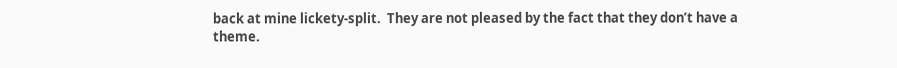back at mine lickety-split.  They are not pleased by the fact that they don’t have a theme.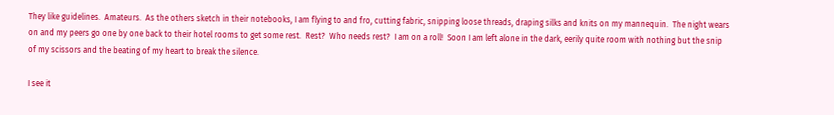They like guidelines.  Amateurs.  As the others sketch in their notebooks, I am flying to and fro, cutting fabric, snipping loose threads, draping silks and knits on my mannequin.  The night wears on and my peers go one by one back to their hotel rooms to get some rest.  Rest?  Who needs rest?  I am on a roll!  Soon I am left alone in the dark, eerily quite room with nothing but the snip of my scissors and the beating of my heart to break the silence.

I see it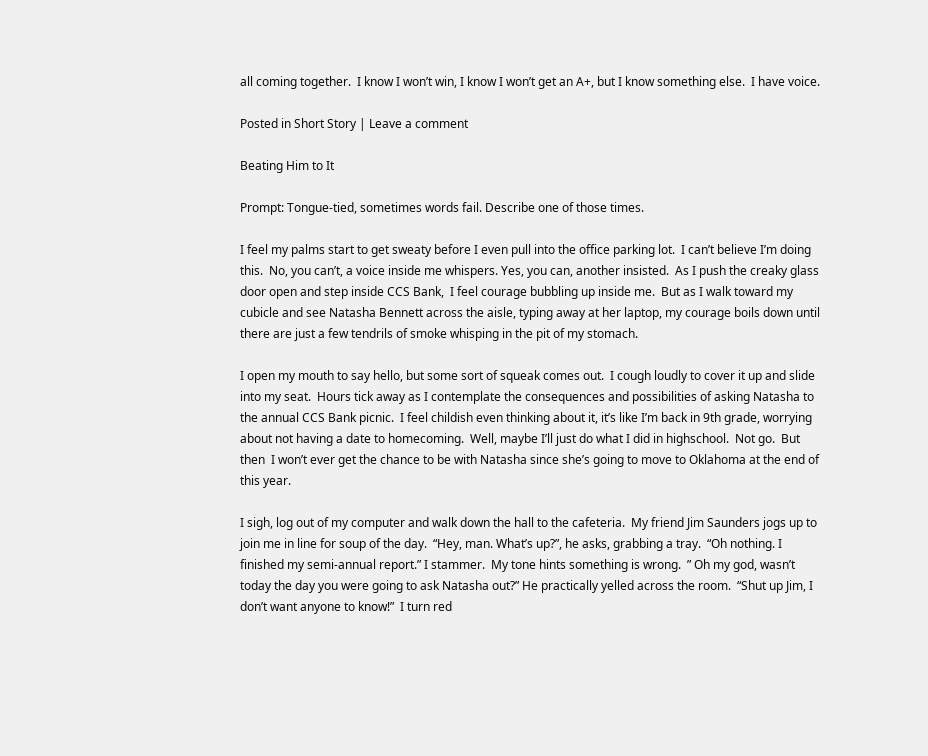all coming together.  I know I won’t win, I know I won’t get an A+, but I know something else.  I have voice.

Posted in Short Story | Leave a comment

Beating Him to It

Prompt: Tongue-tied, sometimes words fail. Describe one of those times.

I feel my palms start to get sweaty before I even pull into the office parking lot.  I can’t believe I’m doing this.  No, you can’t, a voice inside me whispers. Yes, you can, another insisted.  As I push the creaky glass door open and step inside CCS Bank,  I feel courage bubbling up inside me.  But as I walk toward my cubicle and see Natasha Bennett across the aisle, typing away at her laptop, my courage boils down until there are just a few tendrils of smoke whisping in the pit of my stomach.

I open my mouth to say hello, but some sort of squeak comes out.  I cough loudly to cover it up and slide into my seat.  Hours tick away as I contemplate the consequences and possibilities of asking Natasha to the annual CCS Bank picnic.  I feel childish even thinking about it, it’s like I’m back in 9th grade, worrying about not having a date to homecoming.  Well, maybe I’ll just do what I did in highschool.  Not go.  But then  I won’t ever get the chance to be with Natasha since she’s going to move to Oklahoma at the end of this year.

I sigh, log out of my computer and walk down the hall to the cafeteria.  My friend Jim Saunders jogs up to join me in line for soup of the day.  “Hey, man. What’s up?”, he asks, grabbing a tray.  “Oh nothing. I finished my semi-annual report.” I stammer.  My tone hints something is wrong.  ” Oh my god, wasn’t today the day you were going to ask Natasha out?” He practically yelled across the room.  “Shut up Jim, I don’t want anyone to know!”  I turn red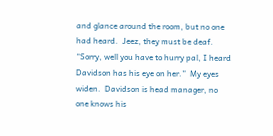and glance around the room, but no one had heard.  Jeez, they must be deaf.  “Sorry, well you have to hurry pal, I heard Davidson has his eye on her.”  My eyes widen.  Davidson is head manager, no one knows his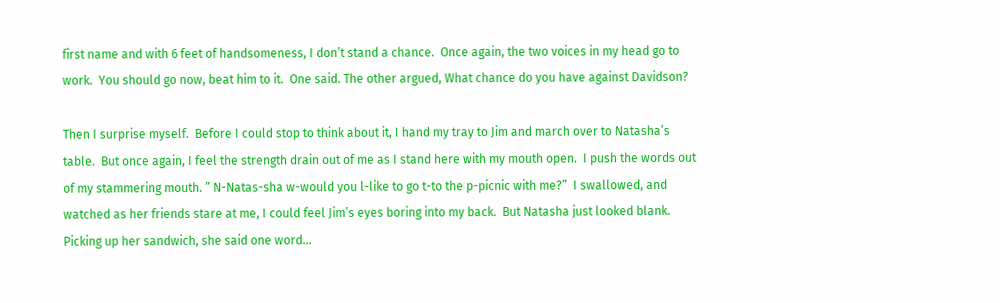first name and with 6 feet of handsomeness, I don’t stand a chance.  Once again, the two voices in my head go to work.  You should go now, beat him to it.  One said. The other argued, What chance do you have against Davidson?

Then I surprise myself.  Before I could stop to think about it, I hand my tray to Jim and march over to Natasha’s table.  But once again, I feel the strength drain out of me as I stand here with my mouth open.  I push the words out of my stammering mouth. ” N-Natas-sha w-would you l-like to go t-to the p-picnic with me?”  I swallowed, and watched as her friends stare at me, I could feel Jim’s eyes boring into my back.  But Natasha just looked blank.  Picking up her sandwich, she said one word…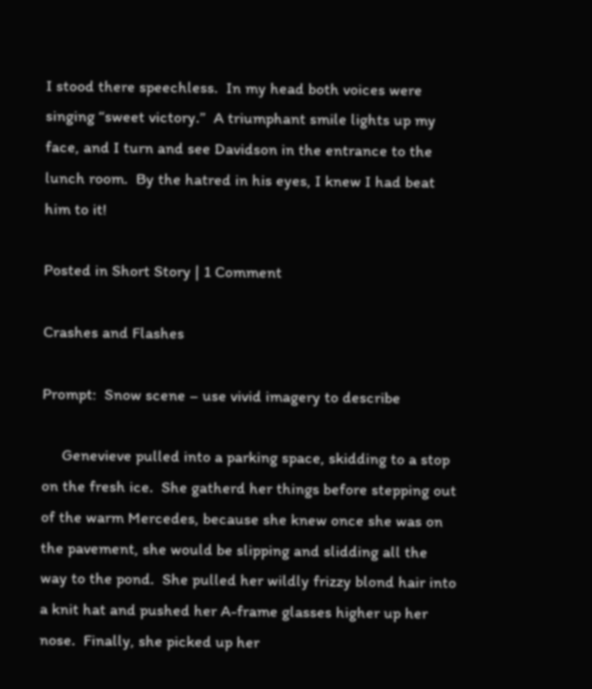I stood there speechless.  In my head both voices were singing “sweet victory.”  A triumphant smile lights up my face, and I turn and see Davidson in the entrance to the lunch room.  By the hatred in his eyes, I knew I had beat him to it!

Posted in Short Story | 1 Comment

Crashes and Flashes

Prompt:  Snow scene – use vivid imagery to describe

     Genevieve pulled into a parking space, skidding to a stop on the fresh ice.  She gatherd her things before stepping out of the warm Mercedes, because she knew once she was on the pavement, she would be slipping and slidding all the way to the pond.  She pulled her wildly frizzy blond hair into a knit hat and pushed her A-frame glasses higher up her nose.  Finally, she picked up her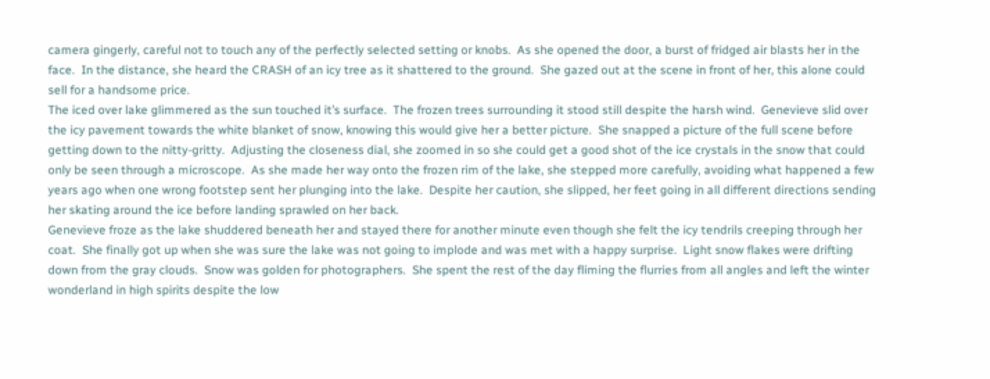camera gingerly, careful not to touch any of the perfectly selected setting or knobs.  As she opened the door, a burst of fridged air blasts her in the face.  In the distance, she heard the CRASH of an icy tree as it shattered to the ground.  She gazed out at the scene in front of her, this alone could sell for a handsome price.
The iced over lake glimmered as the sun touched it’s surface.  The frozen trees surrounding it stood still despite the harsh wind.  Genevieve slid over the icy pavement towards the white blanket of snow, knowing this would give her a better picture.  She snapped a picture of the full scene before getting down to the nitty-gritty.  Adjusting the closeness dial, she zoomed in so she could get a good shot of the ice crystals in the snow that could only be seen through a microscope.  As she made her way onto the frozen rim of the lake, she stepped more carefully, avoiding what happened a few years ago when one wrong footstep sent her plunging into the lake.  Despite her caution, she slipped, her feet going in all different directions sending her skating around the ice before landing sprawled on her back.
Genevieve froze as the lake shuddered beneath her and stayed there for another minute even though she felt the icy tendrils creeping through her coat.  She finally got up when she was sure the lake was not going to implode and was met with a happy surprise.  Light snow flakes were drifting down from the gray clouds.  Snow was golden for photographers.  She spent the rest of the day fliming the flurries from all angles and left the winter wonderland in high spirits despite the low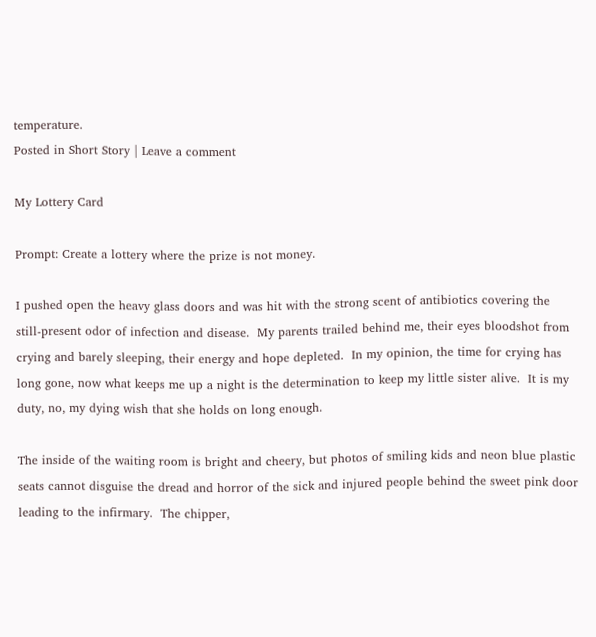temperature.
Posted in Short Story | Leave a comment

My Lottery Card

Prompt: Create a lottery where the prize is not money.

I pushed open the heavy glass doors and was hit with the strong scent of antibiotics covering the still-present odor of infection and disease.  My parents trailed behind me, their eyes bloodshot from crying and barely sleeping, their energy and hope depleted.  In my opinion, the time for crying has long gone, now what keeps me up a night is the determination to keep my little sister alive.  It is my duty, no, my dying wish that she holds on long enough.

The inside of the waiting room is bright and cheery, but photos of smiling kids and neon blue plastic seats cannot disguise the dread and horror of the sick and injured people behind the sweet pink door leading to the infirmary.  The chipper,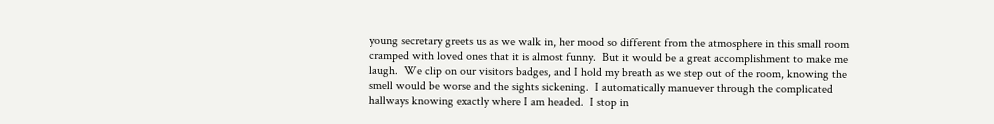young secretary greets us as we walk in, her mood so different from the atmosphere in this small room cramped with loved ones that it is almost funny.  But it would be a great accomplishment to make me laugh.  We clip on our visitors badges, and I hold my breath as we step out of the room, knowing the smell would be worse and the sights sickening.  I automatically manuever through the complicated hallways knowing exactly where I am headed.  I stop in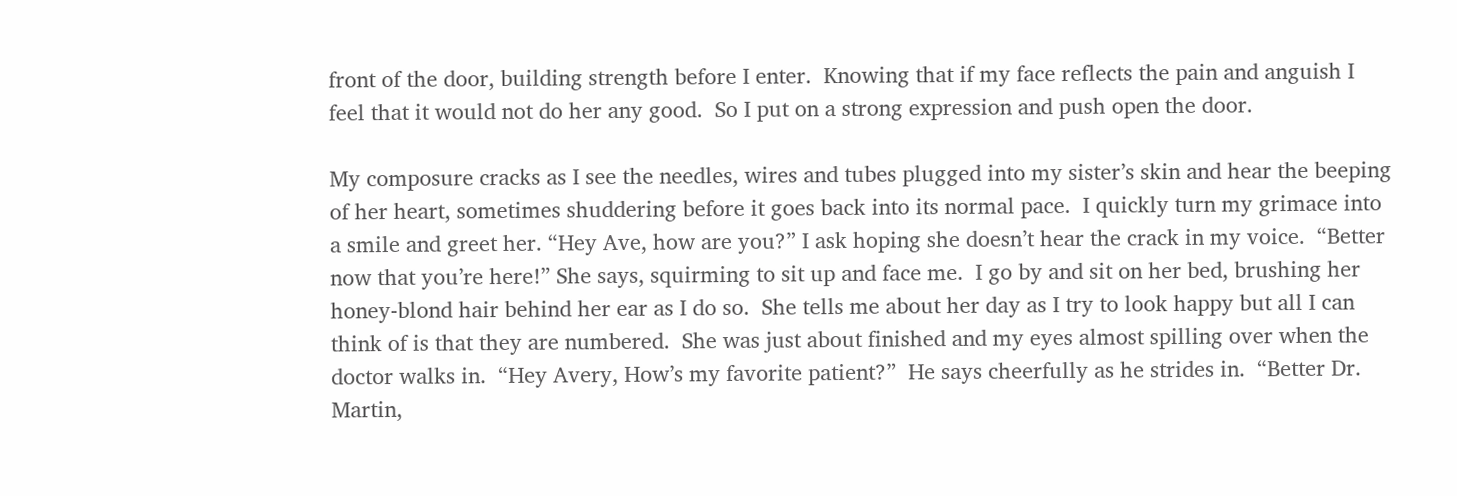front of the door, building strength before I enter.  Knowing that if my face reflects the pain and anguish I feel that it would not do her any good.  So I put on a strong expression and push open the door.

My composure cracks as I see the needles, wires and tubes plugged into my sister’s skin and hear the beeping of her heart, sometimes shuddering before it goes back into its normal pace.  I quickly turn my grimace into a smile and greet her. “Hey Ave, how are you?” I ask hoping she doesn’t hear the crack in my voice.  “Better now that you’re here!” She says, squirming to sit up and face me.  I go by and sit on her bed, brushing her honey-blond hair behind her ear as I do so.  She tells me about her day as I try to look happy but all I can think of is that they are numbered.  She was just about finished and my eyes almost spilling over when the doctor walks in.  “Hey Avery, How’s my favorite patient?”  He says cheerfully as he strides in.  “Better Dr. Martin,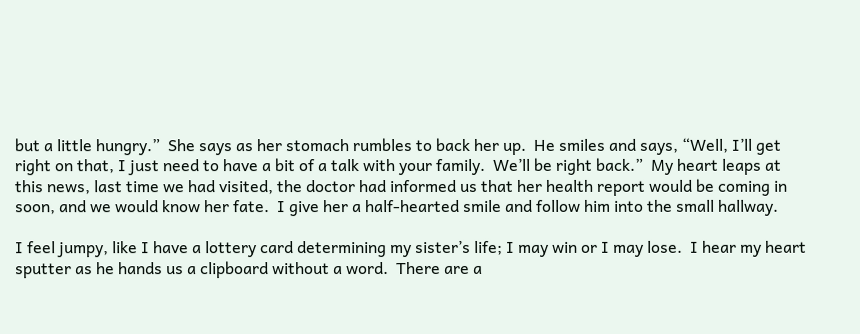but a little hungry.”  She says as her stomach rumbles to back her up.  He smiles and says, “Well, I’ll get right on that, I just need to have a bit of a talk with your family.  We’ll be right back.”  My heart leaps at this news, last time we had visited, the doctor had informed us that her health report would be coming in soon, and we would know her fate.  I give her a half-hearted smile and follow him into the small hallway.

I feel jumpy, like I have a lottery card determining my sister’s life; I may win or I may lose.  I hear my heart sputter as he hands us a clipboard without a word.  There are a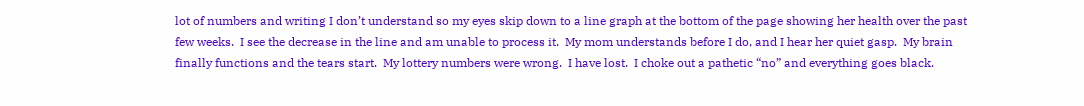lot of numbers and writing I don’t understand so my eyes skip down to a line graph at the bottom of the page showing her health over the past few weeks.  I see the decrease in the line and am unable to process it.  My mom understands before I do, and I hear her quiet gasp.  My brain finally functions and the tears start.  My lottery numbers were wrong.  I have lost.  I choke out a pathetic “no” and everything goes black.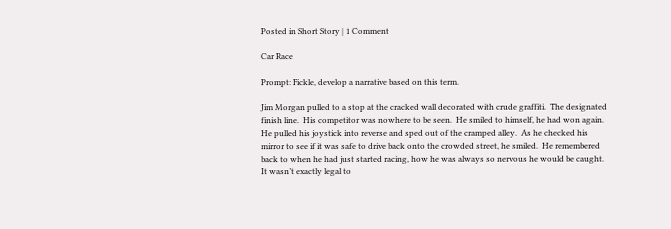Posted in Short Story | 1 Comment

Car Race

Prompt: Fickle, develop a narrative based on this term.

Jim Morgan pulled to a stop at the cracked wall decorated with crude graffiti.  The designated finish line.  His competitor was nowhere to be seen.  He smiled to himself, he had won again.  He pulled his joystick into reverse and sped out of the cramped alley.  As he checked his mirror to see if it was safe to drive back onto the crowded street, he smiled.  He remembered back to when he had just started racing, how he was always so nervous he would be caught.  It wasn’t exactly legal to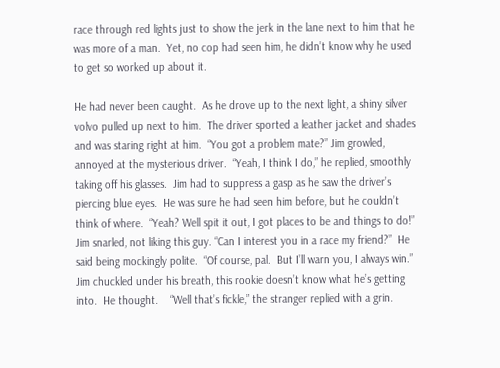race through red lights just to show the jerk in the lane next to him that he was more of a man.  Yet, no cop had seen him, he didn’t know why he used to get so worked up about it.

He had never been caught.  As he drove up to the next light, a shiny silver volvo pulled up next to him.  The driver sported a leather jacket and shades and was staring right at him.  “You got a problem mate?” Jim growled, annoyed at the mysterious driver.  “Yeah, I think I do,” he replied, smoothly taking off his glasses.  Jim had to suppress a gasp as he saw the driver’s piercing blue eyes.  He was sure he had seen him before, but he couldn’t think of where.  “Yeah? Well spit it out, I got places to be and things to do!” Jim snarled, not liking this guy. “Can I interest you in a race my friend?”  He said being mockingly polite.  “Of course, pal.  But I’ll warn you, I always win.”  Jim chuckled under his breath, this rookie doesn’t know what he’s getting into.  He thought.    “Well that’s fickle,” the stranger replied with a grin.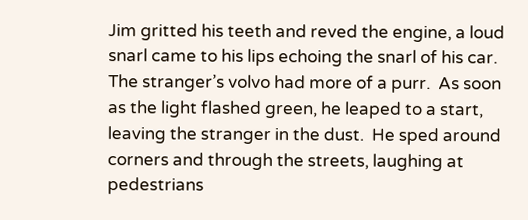Jim gritted his teeth and reved the engine, a loud snarl came to his lips echoing the snarl of his car.  The stranger’s volvo had more of a purr.  As soon as the light flashed green, he leaped to a start, leaving the stranger in the dust.  He sped around corners and through the streets, laughing at pedestrians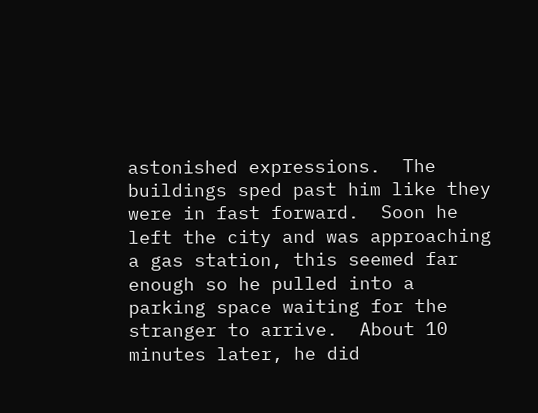astonished expressions.  The buildings sped past him like they were in fast forward.  Soon he left the city and was approaching a gas station, this seemed far enough so he pulled into a parking space waiting for the stranger to arrive.  About 10 minutes later, he did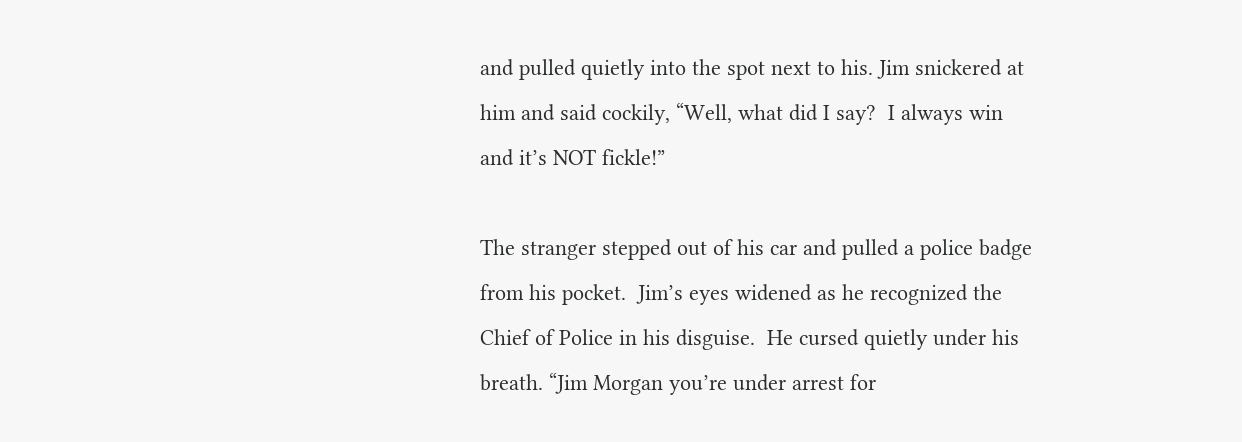and pulled quietly into the spot next to his. Jim snickered at him and said cockily, “Well, what did I say?  I always win and it’s NOT fickle!”

The stranger stepped out of his car and pulled a police badge from his pocket.  Jim’s eyes widened as he recognized the Chief of Police in his disguise.  He cursed quietly under his breath. “Jim Morgan you’re under arrest for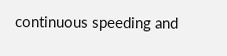continuous speeding and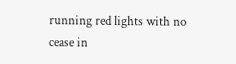running red lights with no cease in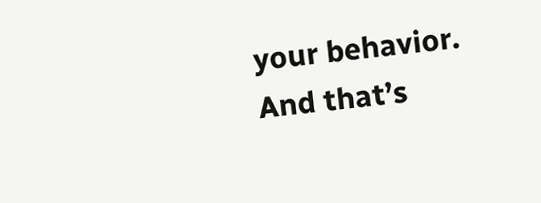your behavior. And that’s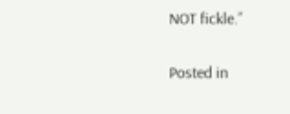NOT fickle.”

Posted in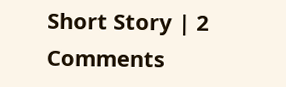Short Story | 2 Comments